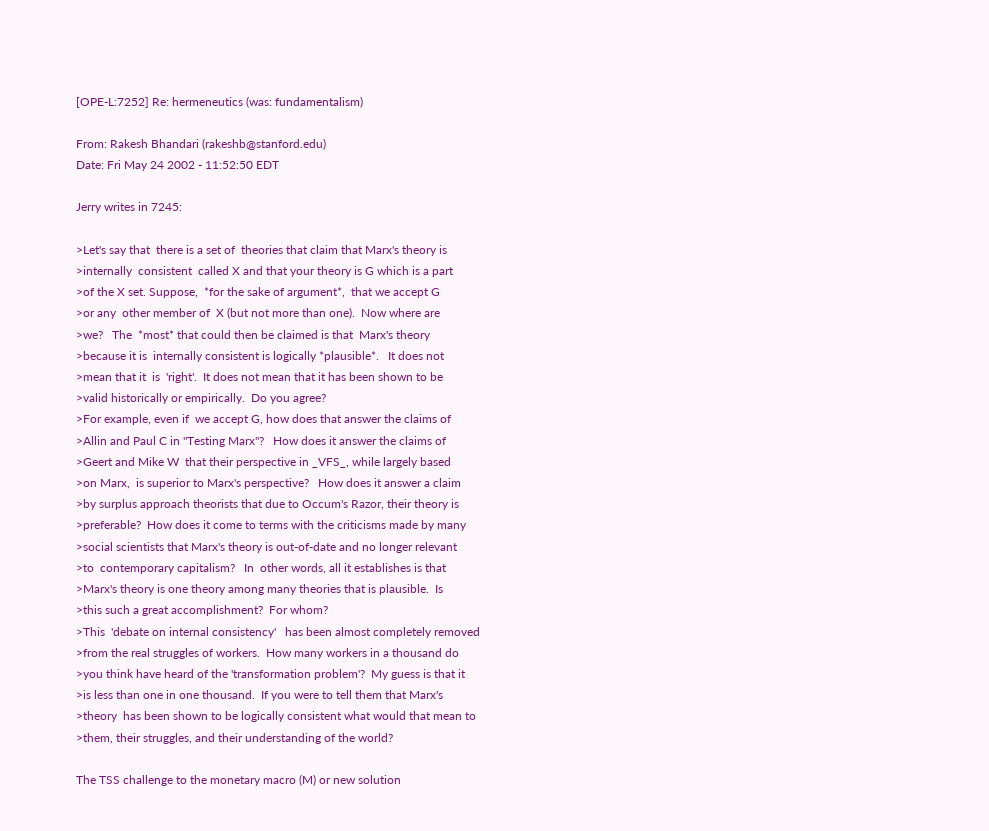[OPE-L:7252] Re: hermeneutics (was: fundamentalism)

From: Rakesh Bhandari (rakeshb@stanford.edu)
Date: Fri May 24 2002 - 11:52:50 EDT

Jerry writes in 7245:

>Let's say that  there is a set of  theories that claim that Marx's theory is
>internally  consistent  called X and that your theory is G which is a part
>of the X set. Suppose,  *for the sake of argument*,  that we accept G
>or any  other member of  X (but not more than one).  Now where are
>we?   The  *most* that could then be claimed is that  Marx's theory
>because it is  internally consistent is logically *plausible*.   It does not
>mean that it  is  'right'.  It does not mean that it has been shown to be
>valid historically or empirically.  Do you agree?
>For example, even if  we accept G, how does that answer the claims of
>Allin and Paul C in "Testing Marx"?   How does it answer the claims of
>Geert and Mike W  that their perspective in _VFS_, while largely based
>on Marx,  is superior to Marx's perspective?   How does it answer a claim
>by surplus approach theorists that due to Occum's Razor, their theory is
>preferable?  How does it come to terms with the criticisms made by many
>social scientists that Marx's theory is out-of-date and no longer relevant
>to  contemporary capitalism?   In  other words, all it establishes is that
>Marx's theory is one theory among many theories that is plausible.  Is
>this such a great accomplishment?  For whom?
>This  'debate on internal consistency'   has been almost completely removed
>from the real struggles of workers.  How many workers in a thousand do
>you think have heard of the 'transformation problem'?  My guess is that it
>is less than one in one thousand.  If you were to tell them that Marx's
>theory  has been shown to be logically consistent what would that mean to
>them, their struggles, and their understanding of the world?

The TSS challenge to the monetary macro (M) or new solution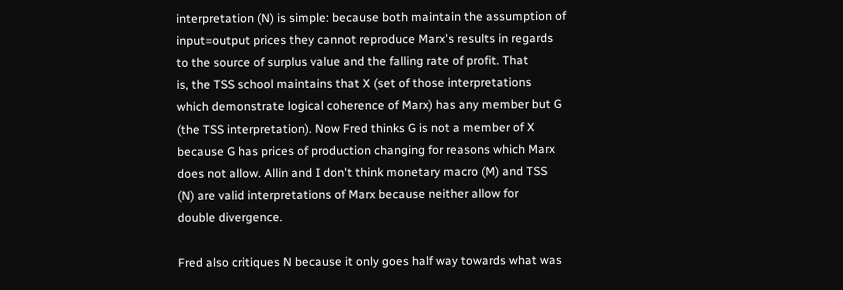interpretation (N) is simple: because both maintain the assumption of
input=output prices they cannot reproduce Marx's results in regards
to the source of surplus value and the falling rate of profit. That
is, the TSS school maintains that X (set of those interpretations
which demonstrate logical coherence of Marx) has any member but G
(the TSS interpretation). Now Fred thinks G is not a member of X
because G has prices of production changing for reasons which Marx
does not allow. Allin and I don't think monetary macro (M) and TSS
(N) are valid interpretations of Marx because neither allow for
double divergence.

Fred also critiques N because it only goes half way towards what was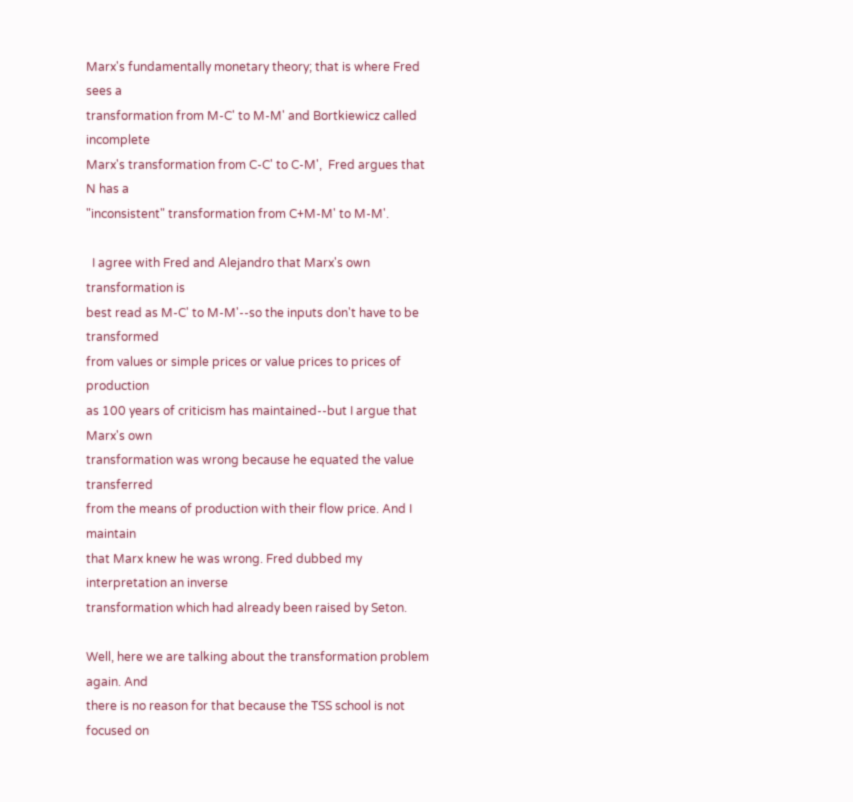Marx's fundamentally monetary theory; that is where Fred sees a
transformation from M-C' to M-M' and Bortkiewicz called incomplete
Marx's transformation from C-C' to C-M',  Fred argues that N has a
"inconsistent" transformation from C+M-M' to M-M'.

  I agree with Fred and Alejandro that Marx's own transformation is
best read as M-C' to M-M'--so the inputs don't have to be transformed
from values or simple prices or value prices to prices of production
as 100 years of criticism has maintained--but I argue that Marx's own
transformation was wrong because he equated the value transferred
from the means of production with their flow price. And I maintain
that Marx knew he was wrong. Fred dubbed my interpretation an inverse
transformation which had already been raised by Seton.

Well, here we are talking about the transformation problem again. And
there is no reason for that because the TSS school is not focused on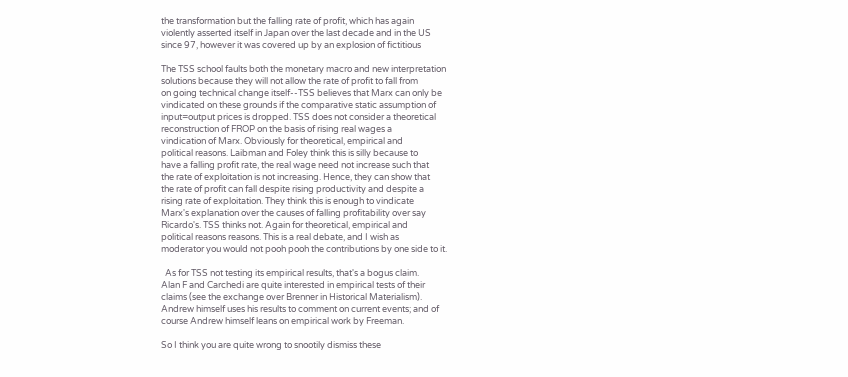the transformation but the falling rate of profit, which has again
violently asserted itself in Japan over the last decade and in the US
since 97, however it was covered up by an explosion of fictitious

The TSS school faults both the monetary macro and new interpretation
solutions because they will not allow the rate of profit to fall from
on going technical change itself--TSS believes that Marx can only be
vindicated on these grounds if the comparative static assumption of
input=output prices is dropped. TSS does not consider a theoretical
reconstruction of FROP on the basis of rising real wages a
vindication of Marx. Obviously for theoretical, empirical and
political reasons. Laibman and Foley think this is silly because to
have a falling profit rate, the real wage need not increase such that
the rate of exploitation is not increasing. Hence, they can show that
the rate of profit can fall despite rising productivity and despite a
rising rate of exploitation. They think this is enough to vindicate
Marx's explanation over the causes of falling profitability over say
Ricardo's. TSS thinks not. Again for theoretical, empirical and
political reasons reasons. This is a real debate, and I wish as
moderator you would not pooh pooh the contributions by one side to it.

  As for TSS not testing its empirical results, that's a bogus claim.
Alan F and Carchedi are quite interested in empirical tests of their
claims (see the exchange over Brenner in Historical Materialism).
Andrew himself uses his results to comment on current events; and of
course Andrew himself leans on empirical work by Freeman.

So I think you are quite wrong to snootily dismiss these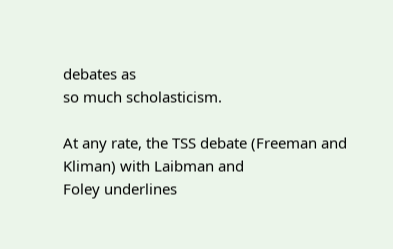debates as
so much scholasticism.

At any rate, the TSS debate (Freeman and Kliman) with Laibman and
Foley underlines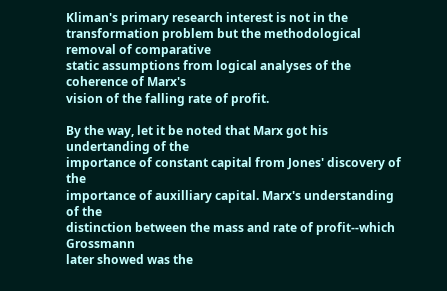Kliman's primary research interest is not in the
transformation problem but the methodological removal of comparative
static assumptions from logical analyses of the coherence of Marx's
vision of the falling rate of profit.

By the way, let it be noted that Marx got his undertanding of the
importance of constant capital from Jones' discovery of the
importance of auxilliary capital. Marx's understanding of the
distinction between the mass and rate of profit--which Grossmann
later showed was the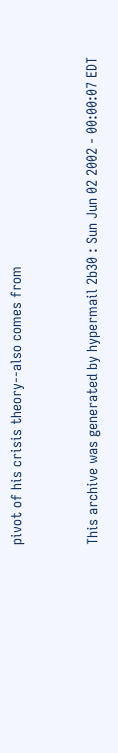pivot of his crisis theory--also comes from


This archive was generated by hypermail 2b30 : Sun Jun 02 2002 - 00:00:07 EDT